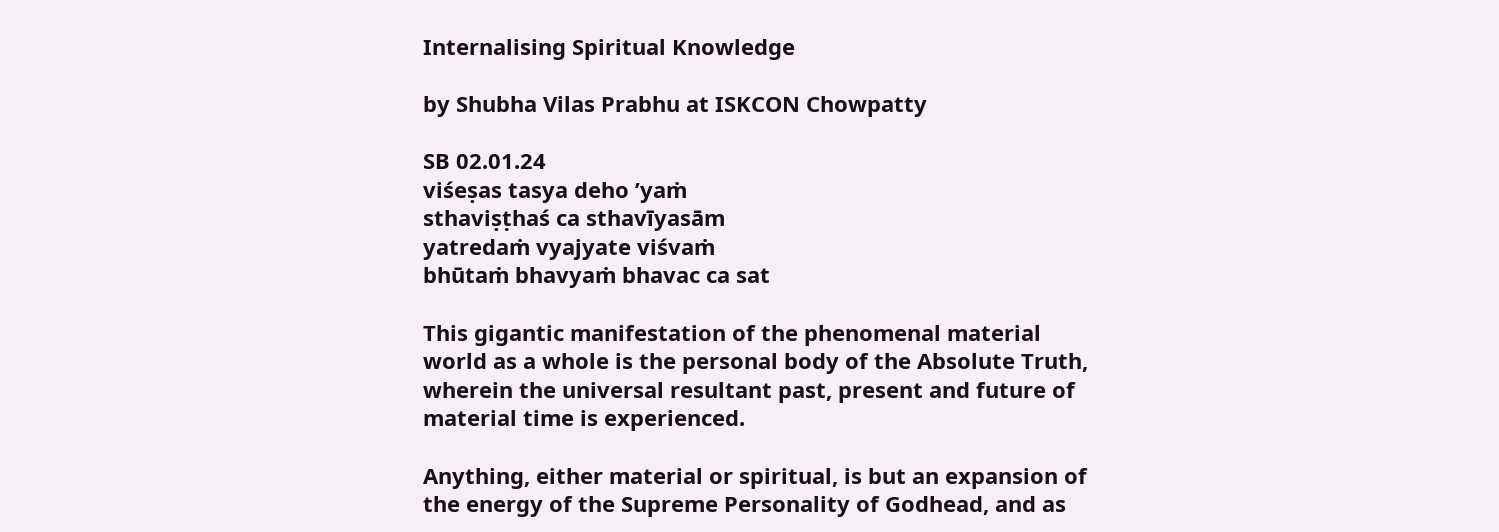Internalising Spiritual Knowledge

by Shubha Vilas Prabhu at ISKCON Chowpatty

SB 02.01.24
viśeṣas tasya deho ’yaṁ
sthaviṣṭhaś ca sthavīyasām
yatredaṁ vyajyate viśvaṁ
bhūtaṁ bhavyaṁ bhavac ca sat

This gigantic manifestation of the phenomenal material world as a whole is the personal body of the Absolute Truth, wherein the universal resultant past, present and future of material time is experienced.

Anything, either material or spiritual, is but an expansion of the energy of the Supreme Personality of Godhead, and as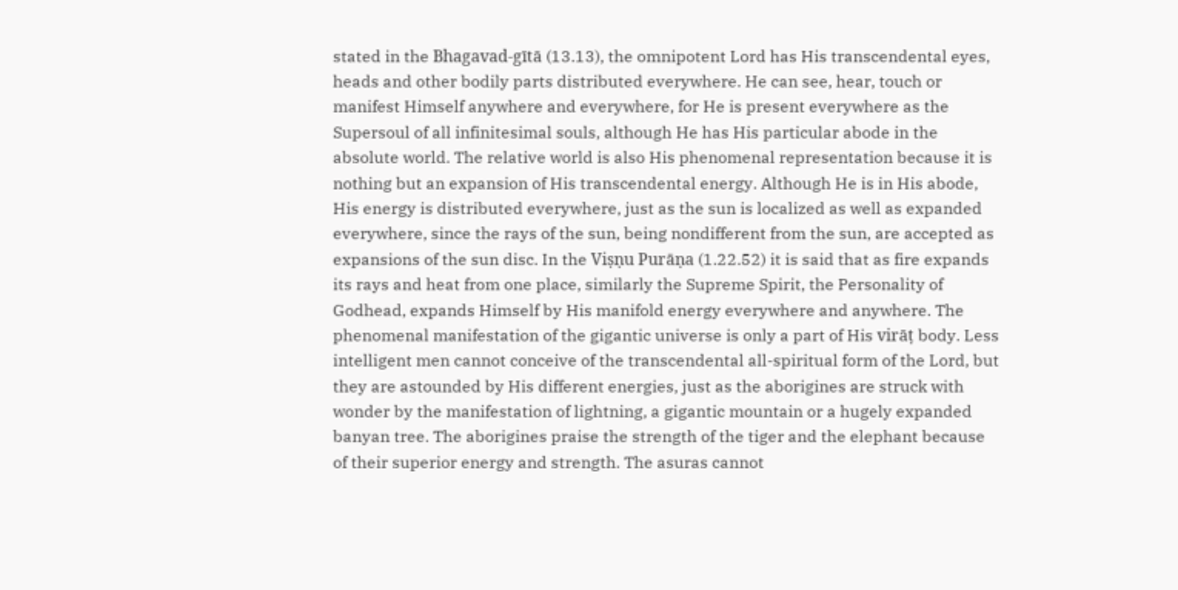stated in the Bhagavad-gītā (13.13), the omnipotent Lord has His transcendental eyes, heads and other bodily parts distributed everywhere. He can see, hear, touch or manifest Himself anywhere and everywhere, for He is present everywhere as the Supersoul of all infinitesimal souls, although He has His particular abode in the absolute world. The relative world is also His phenomenal representation because it is nothing but an expansion of His transcendental energy. Although He is in His abode, His energy is distributed everywhere, just as the sun is localized as well as expanded everywhere, since the rays of the sun, being nondifferent from the sun, are accepted as expansions of the sun disc. In the Viṣṇu Purāṇa (1.22.52) it is said that as fire expands its rays and heat from one place, similarly the Supreme Spirit, the Personality of Godhead, expands Himself by His manifold energy everywhere and anywhere. The phenomenal manifestation of the gigantic universe is only a part of His virāṭ body. Less intelligent men cannot conceive of the transcendental all-spiritual form of the Lord, but they are astounded by His different energies, just as the aborigines are struck with wonder by the manifestation of lightning, a gigantic mountain or a hugely expanded banyan tree. The aborigines praise the strength of the tiger and the elephant because of their superior energy and strength. The asuras cannot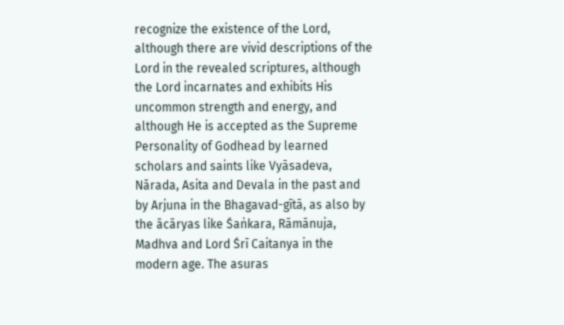recognize the existence of the Lord, although there are vivid descriptions of the Lord in the revealed scriptures, although the Lord incarnates and exhibits His uncommon strength and energy, and although He is accepted as the Supreme Personality of Godhead by learned scholars and saints like Vyāsadeva, Nārada, Asita and Devala in the past and by Arjuna in the Bhagavad-gītā, as also by the ācāryas like Śaṅkara, Rāmānuja, Madhva and Lord Śrī Caitanya in the modern age. The asuras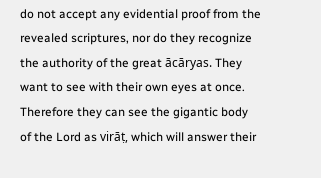do not accept any evidential proof from the revealed scriptures, nor do they recognize the authority of the great ācāryas. They want to see with their own eyes at once. Therefore they can see the gigantic body of the Lord as virāṭ, which will answer their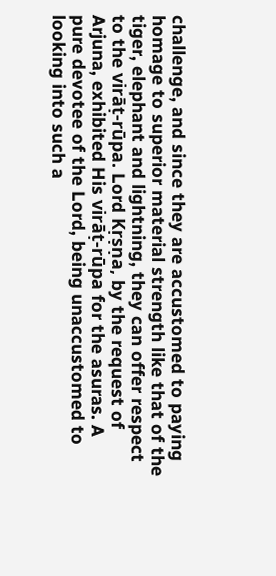challenge, and since they are accustomed to paying homage to superior material strength like that of the tiger, elephant and lightning, they can offer respect to the virāṭ-rūpa. Lord Kṛṣṇa, by the request of Arjuna, exhibited His virāṭ-rūpa for the asuras. A pure devotee of the Lord, being unaccustomed to looking into such a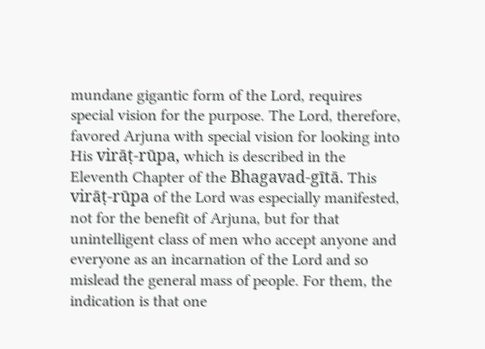mundane gigantic form of the Lord, requires special vision for the purpose. The Lord, therefore, favored Arjuna with special vision for looking into His virāṭ-rūpa, which is described in the Eleventh Chapter of the Bhagavad-gītā. This virāṭ-rūpa of the Lord was especially manifested, not for the benefit of Arjuna, but for that unintelligent class of men who accept anyone and everyone as an incarnation of the Lord and so mislead the general mass of people. For them, the indication is that one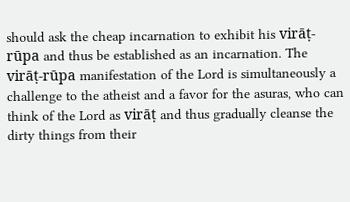should ask the cheap incarnation to exhibit his virāṭ-rūpa and thus be established as an incarnation. The virāṭ-rūpa manifestation of the Lord is simultaneously a challenge to the atheist and a favor for the asuras, who can think of the Lord as virāṭ and thus gradually cleanse the dirty things from their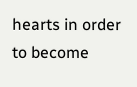hearts in order to become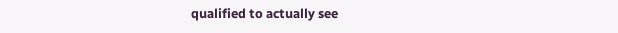qualified to actually see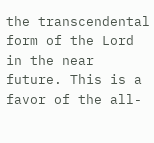the transcendental form of the Lord in the near future. This is a favor of the all-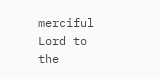merciful Lord to the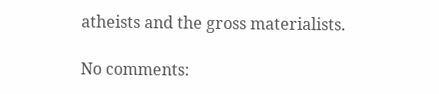atheists and the gross materialists.

No comments: